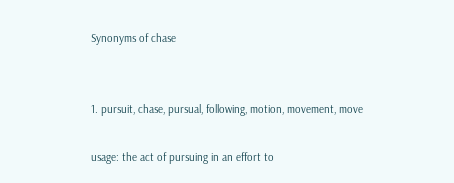Synonyms of chase


1. pursuit, chase, pursual, following, motion, movement, move

usage: the act of pursuing in an effort to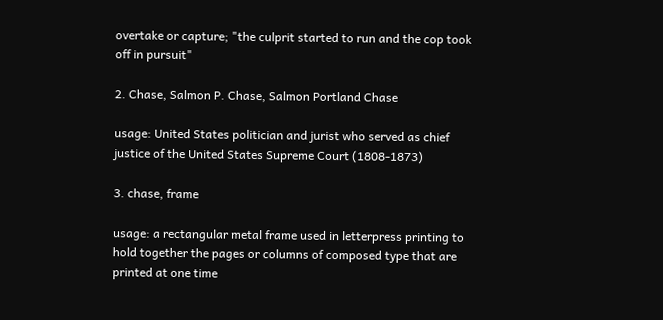overtake or capture; "the culprit started to run and the cop took off in pursuit"

2. Chase, Salmon P. Chase, Salmon Portland Chase

usage: United States politician and jurist who served as chief justice of the United States Supreme Court (1808-1873)

3. chase, frame

usage: a rectangular metal frame used in letterpress printing to hold together the pages or columns of composed type that are printed at one time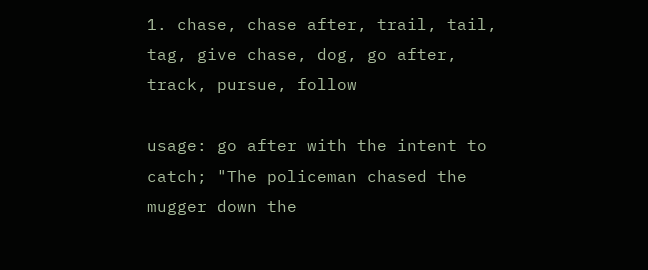1. chase, chase after, trail, tail, tag, give chase, dog, go after, track, pursue, follow

usage: go after with the intent to catch; "The policeman chased the mugger down the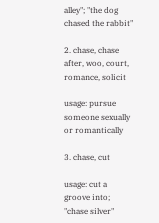alley"; "the dog chased the rabbit"

2. chase, chase after, woo, court, romance, solicit

usage: pursue someone sexually or romantically

3. chase, cut

usage: cut a groove into; "chase silver"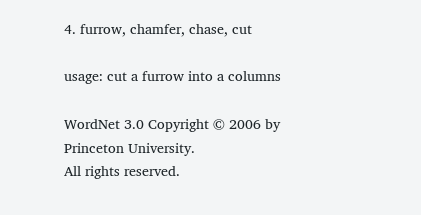4. furrow, chamfer, chase, cut

usage: cut a furrow into a columns

WordNet 3.0 Copyright © 2006 by Princeton University.
All rights reserved.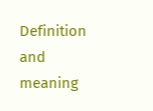Definition and meaning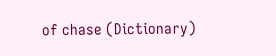of chase (Dictionary)